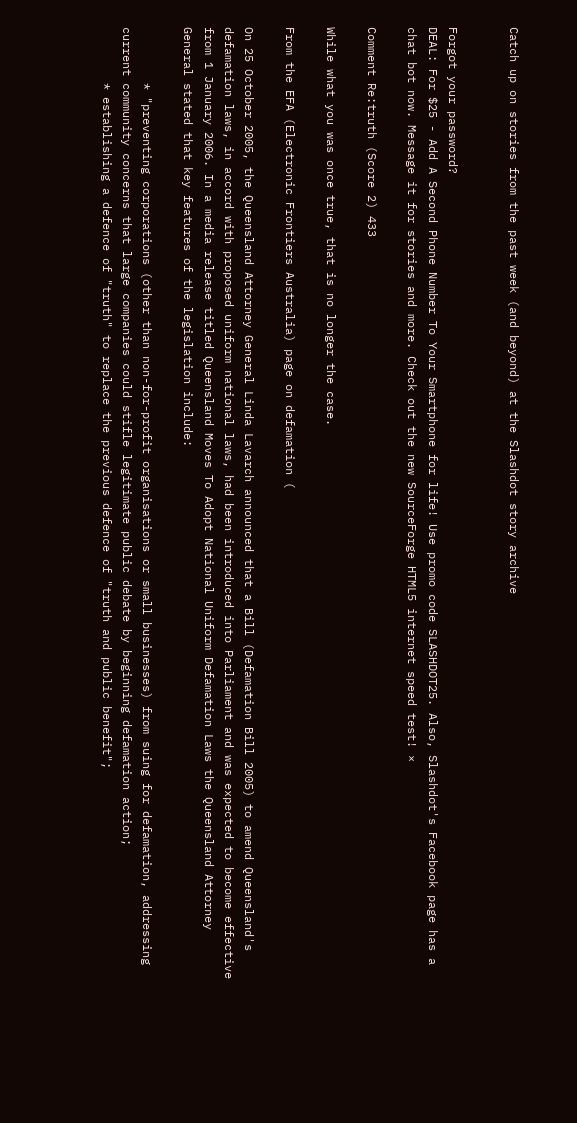Catch up on stories from the past week (and beyond) at the Slashdot story archive


Forgot your password?
DEAL: For $25 - Add A Second Phone Number To Your Smartphone for life! Use promo code SLASHDOT25. Also, Slashdot's Facebook page has a chat bot now. Message it for stories and more. Check out the new SourceForge HTML5 internet speed test! ×

Comment Re:truth (Score 2) 433

While what you was once true, that is no longer the case.

From the EFA (Electronic Frontiers Australia) page on defamation (

On 25 October 2005, the Queensland Attorney General Linda Lavarch announced that a Bill (Defamation Bill 2005) to amend Queensland's defamation laws, in accord with proposed uniform national laws, had been introduced into Parliament and was expected to become effective from 1 January 2006. In a media release titled Queensland Moves To Adopt National Uniform Defamation Laws the Queensland Attorney General stated that key features of the legislation include:

        * "preventing corporations (other than non-for-profit organisations or small businesses) from suing for defamation, addressing current community concerns that large companies could stifle legitimate public debate by beginning defamation action;
        * establishing a defence of "truth" to replace the previous defence of "truth and public benefit";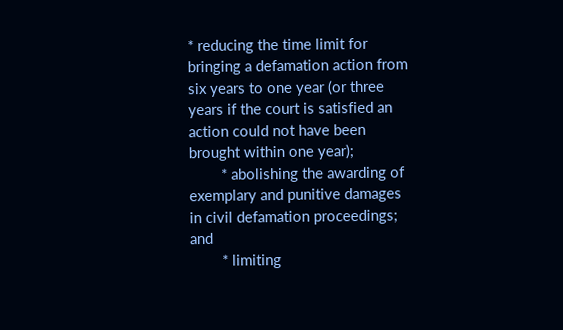* reducing the time limit for bringing a defamation action from six years to one year (or three years if the court is satisfied an action could not have been brought within one year);
        * abolishing the awarding of exemplary and punitive damages in civil defamation proceedings; and
        * limiting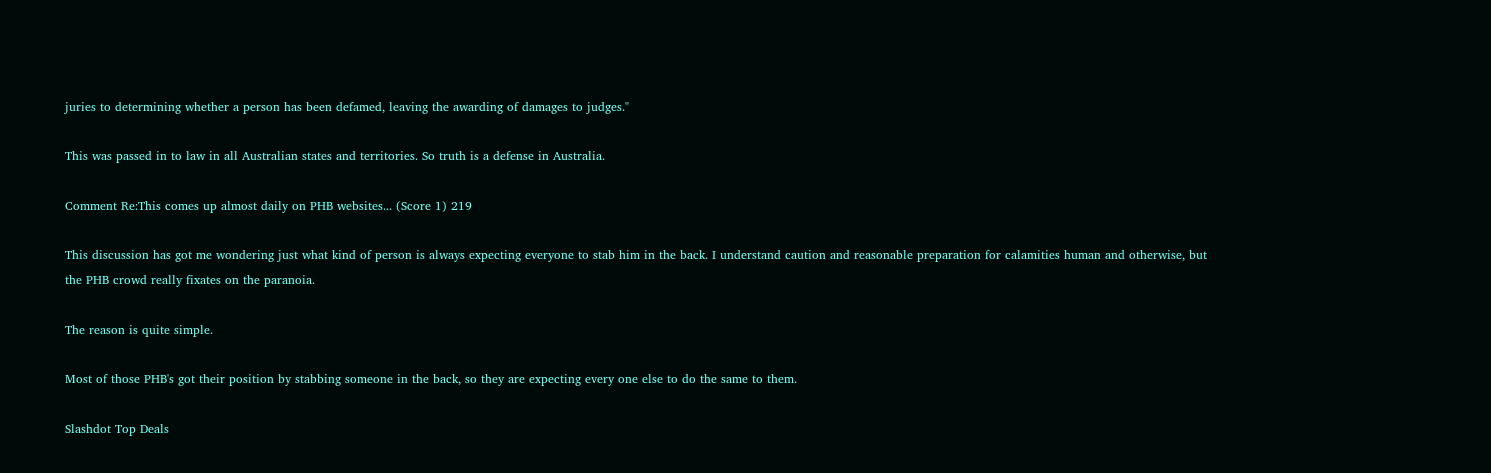juries to determining whether a person has been defamed, leaving the awarding of damages to judges."

This was passed in to law in all Australian states and territories. So truth is a defense in Australia.

Comment Re:This comes up almost daily on PHB websites... (Score 1) 219

This discussion has got me wondering just what kind of person is always expecting everyone to stab him in the back. I understand caution and reasonable preparation for calamities human and otherwise, but the PHB crowd really fixates on the paranoia.

The reason is quite simple.

Most of those PHB's got their position by stabbing someone in the back, so they are expecting every one else to do the same to them.

Slashdot Top Deals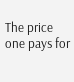The price one pays for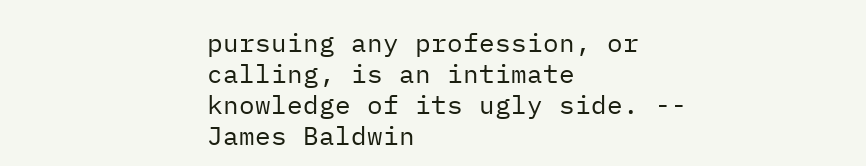pursuing any profession, or calling, is an intimate knowledge of its ugly side. -- James Baldwin